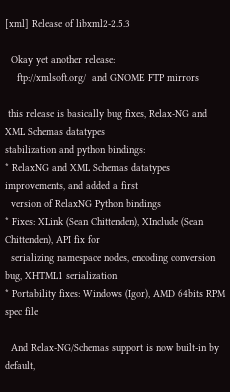[xml] Release of libxml2-2.5.3

  Okay yet another release:
    ftp://xmlsoft.org/  and GNOME FTP mirrors

 this release is basically bug fixes, Relax-NG and XML Schemas datatypes
stabilization and python bindings:
* RelaxNG and XML Schemas datatypes improvements, and added a first
  version of RelaxNG Python bindings
* Fixes: XLink (Sean Chittenden), XInclude (Sean Chittenden), API fix for
  serializing namespace nodes, encoding conversion bug, XHTML1 serialization
* Portability fixes: Windows (Igor), AMD 64bits RPM spec file

  And Relax-NG/Schemas support is now built-in by default,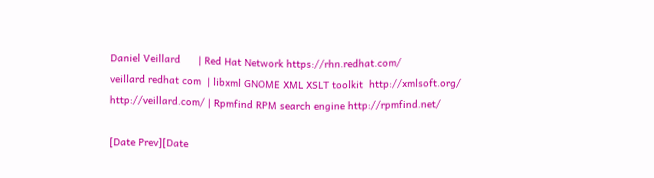Daniel Veillard      | Red Hat Network https://rhn.redhat.com/
veillard redhat com  | libxml GNOME XML XSLT toolkit  http://xmlsoft.org/
http://veillard.com/ | Rpmfind RPM search engine http://rpmfind.net/

[Date Prev][Date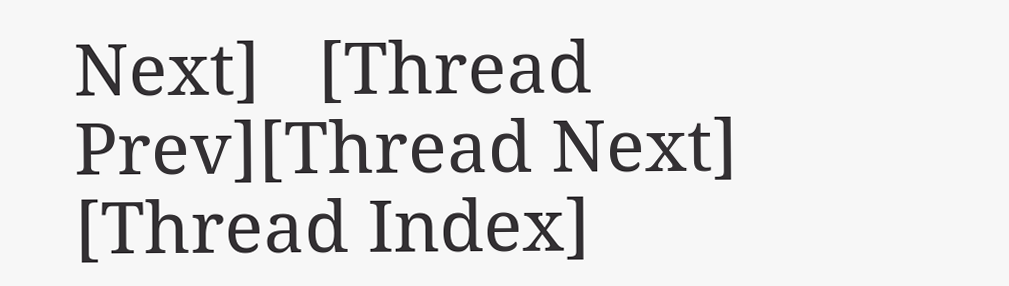Next]   [Thread Prev][Thread Next]   [Thread Index]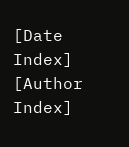[Date Index] [Author Index]